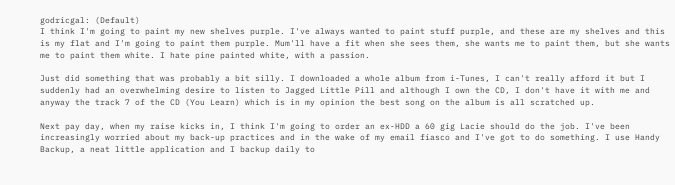godricgal: (Default)
I think I'm going to paint my new shelves purple. I've always wanted to paint stuff purple, and these are my shelves and this is my flat and I'm going to paint them purple. Mum'll have a fit when she sees them, she wants me to paint them, but she wants me to paint them white. I hate pine painted white, with a passion.

Just did something that was probably a bit silly. I downloaded a whole album from i-Tunes, I can't really afford it but I suddenly had an overwhelming desire to listen to Jagged Little Pill and although I own the CD, I don't have it with me and anyway the track 7 of the CD (You Learn) which is in my opinion the best song on the album is all scratched up.

Next pay day, when my raise kicks in, I think I'm going to order an ex-HDD a 60 gig Lacie should do the job. I've been increasingly worried about my back-up practices and in the wake of my email fiasco and I've got to do something. I use Handy Backup, a neat little application and I backup daily to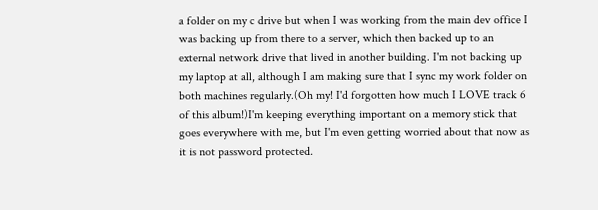a folder on my c drive but when I was working from the main dev office I was backing up from there to a server, which then backed up to an external network drive that lived in another building. I'm not backing up my laptop at all, although I am making sure that I sync my work folder on both machines regularly.(Oh my! I'd forgotten how much I LOVE track 6 of this album!)I'm keeping everything important on a memory stick that goes everywhere with me, but I'm even getting worried about that now as it is not password protected.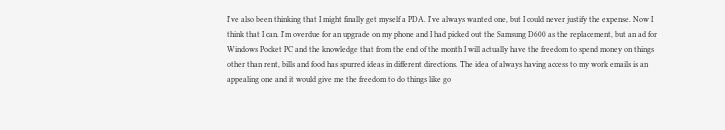I've also been thinking that I might finally get myself a PDA. I've always wanted one, but I could never justify the expense. Now I think that I can. I'm overdue for an upgrade on my phone and I had picked out the Samsung D600 as the replacement, but an ad for Windows Pocket PC and the knowledge that from the end of the month I will actually have the freedom to spend money on things other than rent, bills and food has spurred ideas in different directions. The idea of always having access to my work emails is an appealing one and it would give me the freedom to do things like go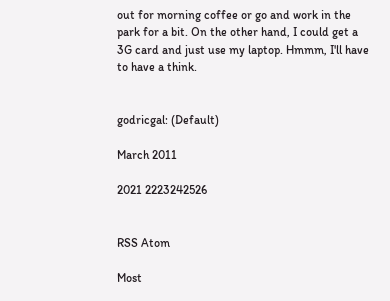out for morning coffee or go and work in the park for a bit. On the other hand, I could get a 3G card and just use my laptop. Hmmm, I'll have to have a think.


godricgal: (Default)

March 2011

2021 2223242526


RSS Atom

Most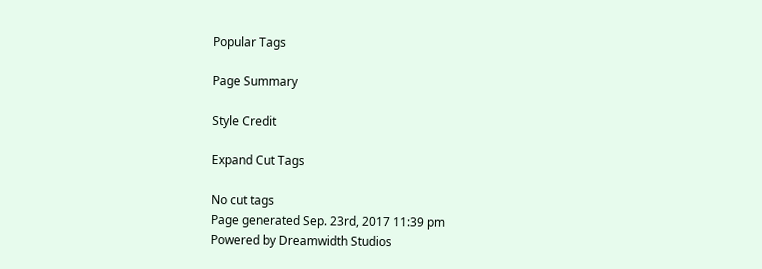Popular Tags

Page Summary

Style Credit

Expand Cut Tags

No cut tags
Page generated Sep. 23rd, 2017 11:39 pm
Powered by Dreamwidth Studios